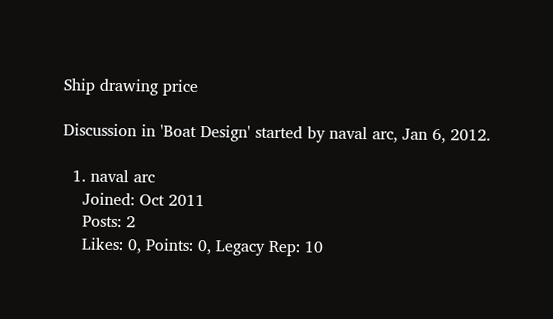Ship drawing price

Discussion in 'Boat Design' started by naval arc, Jan 6, 2012.

  1. naval arc
    Joined: Oct 2011
    Posts: 2
    Likes: 0, Points: 0, Legacy Rep: 10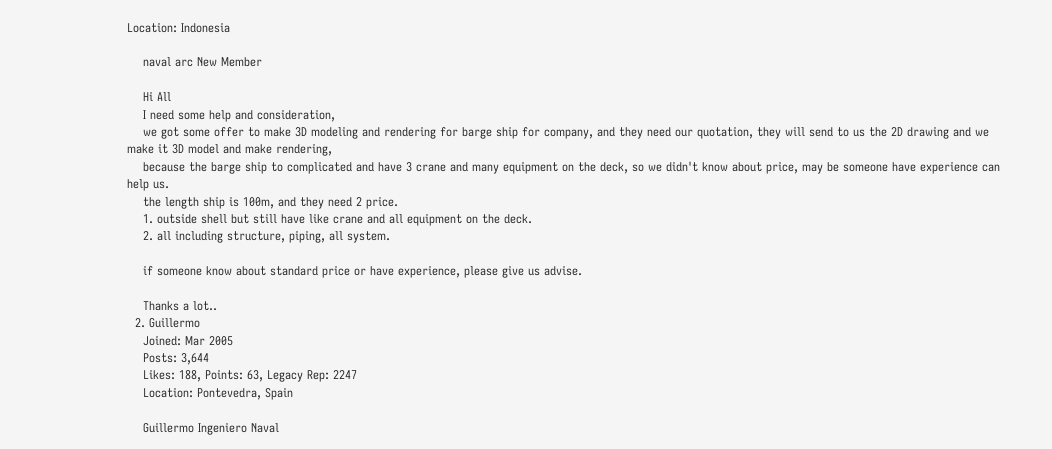Location: Indonesia

    naval arc New Member

    Hi All
    I need some help and consideration,
    we got some offer to make 3D modeling and rendering for barge ship for company, and they need our quotation, they will send to us the 2D drawing and we make it 3D model and make rendering,
    because the barge ship to complicated and have 3 crane and many equipment on the deck, so we didn't know about price, may be someone have experience can help us.
    the length ship is 100m, and they need 2 price.
    1. outside shell but still have like crane and all equipment on the deck.
    2. all including structure, piping, all system.

    if someone know about standard price or have experience, please give us advise.

    Thanks a lot..
  2. Guillermo
    Joined: Mar 2005
    Posts: 3,644
    Likes: 188, Points: 63, Legacy Rep: 2247
    Location: Pontevedra, Spain

    Guillermo Ingeniero Naval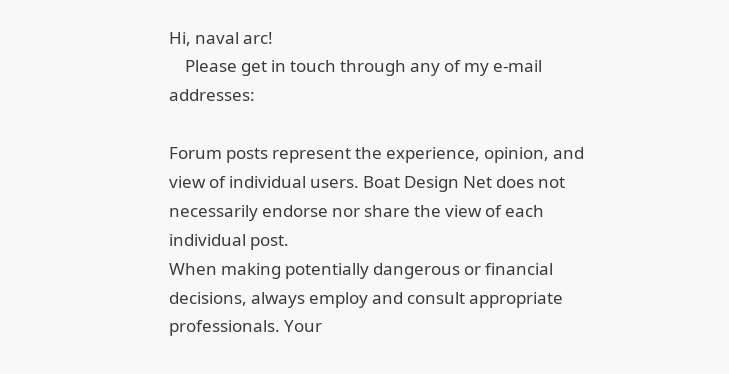Hi, naval arc!
    Please get in touch through any of my e-mail addresses:

Forum posts represent the experience, opinion, and view of individual users. Boat Design Net does not necessarily endorse nor share the view of each individual post.
When making potentially dangerous or financial decisions, always employ and consult appropriate professionals. Your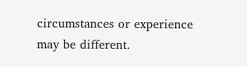circumstances or experience may be different.